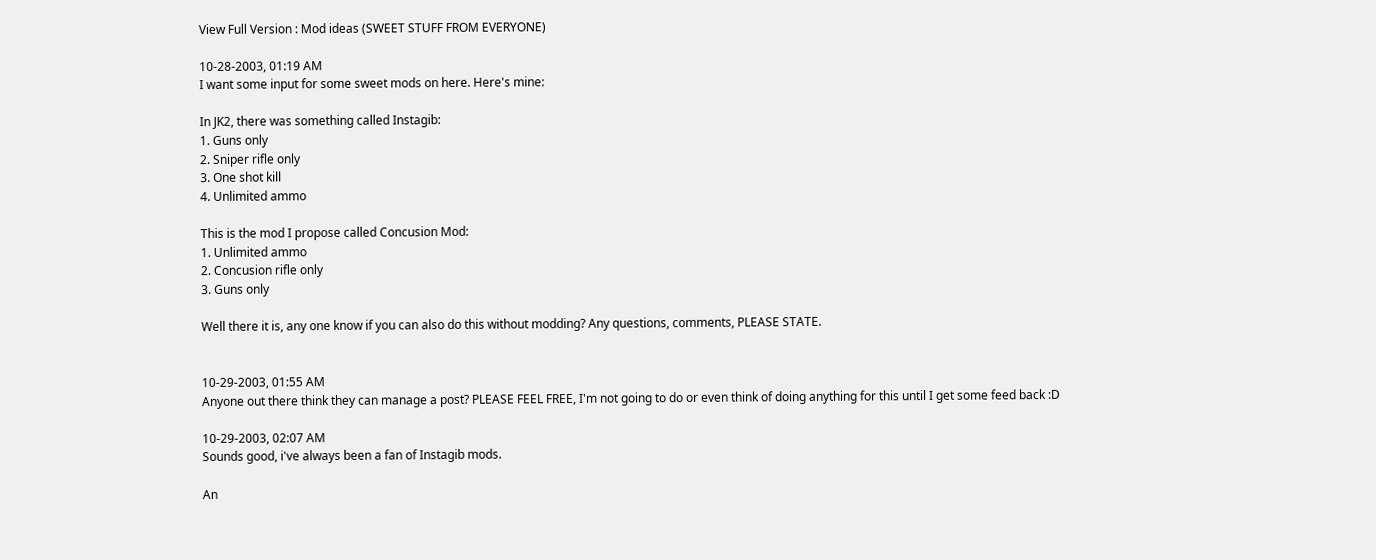View Full Version : Mod ideas (SWEET STUFF FROM EVERYONE)

10-28-2003, 01:19 AM
I want some input for some sweet mods on here. Here's mine:

In JK2, there was something called Instagib:
1. Guns only
2. Sniper rifle only
3. One shot kill
4. Unlimited ammo

This is the mod I propose called Concusion Mod:
1. Unlimited ammo
2. Concusion rifle only
3. Guns only

Well there it is, any one know if you can also do this without modding? Any questions, comments, PLEASE STATE.


10-29-2003, 01:55 AM
Anyone out there think they can manage a post? PLEASE FEEL FREE, I'm not going to do or even think of doing anything for this until I get some feed back :D

10-29-2003, 02:07 AM
Sounds good, i've always been a fan of Instagib mods.

An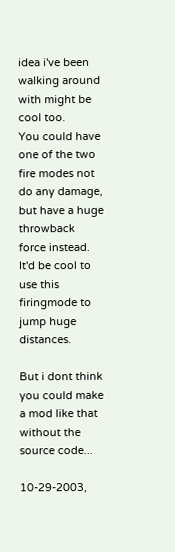idea i've been walking around with might be cool too.
You could have one of the two fire modes not do any damage, but have a huge throwback force instead.
It'd be cool to use this firingmode to jump huge distances.

But i dont think you could make a mod like that without the source code...

10-29-2003,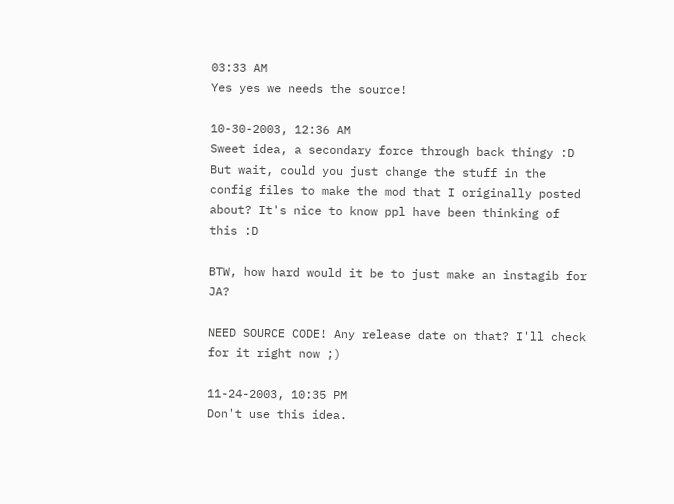03:33 AM
Yes yes we needs the source!

10-30-2003, 12:36 AM
Sweet idea, a secondary force through back thingy :D But wait, could you just change the stuff in the config files to make the mod that I originally posted about? It's nice to know ppl have been thinking of this :D

BTW, how hard would it be to just make an instagib for JA?

NEED SOURCE CODE! Any release date on that? I'll check for it right now ;)

11-24-2003, 10:35 PM
Don't use this idea.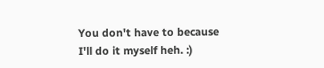You don't have to because I'll do it myself heh. :)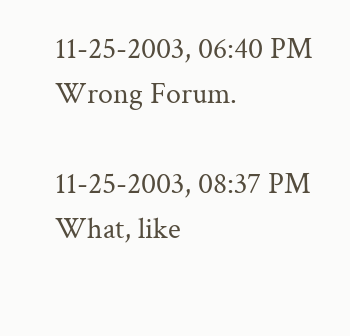11-25-2003, 06:40 PM
Wrong Forum.

11-25-2003, 08:37 PM
What, like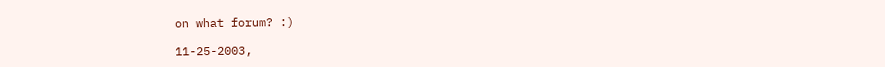on what forum? :)

11-25-2003,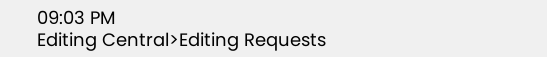09:03 PM
Editing Central>Editing Requests